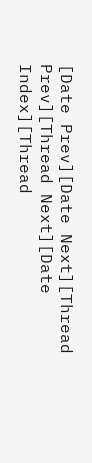[Date Prev][Date Next][Thread Prev][Thread Next][Date Index][Thread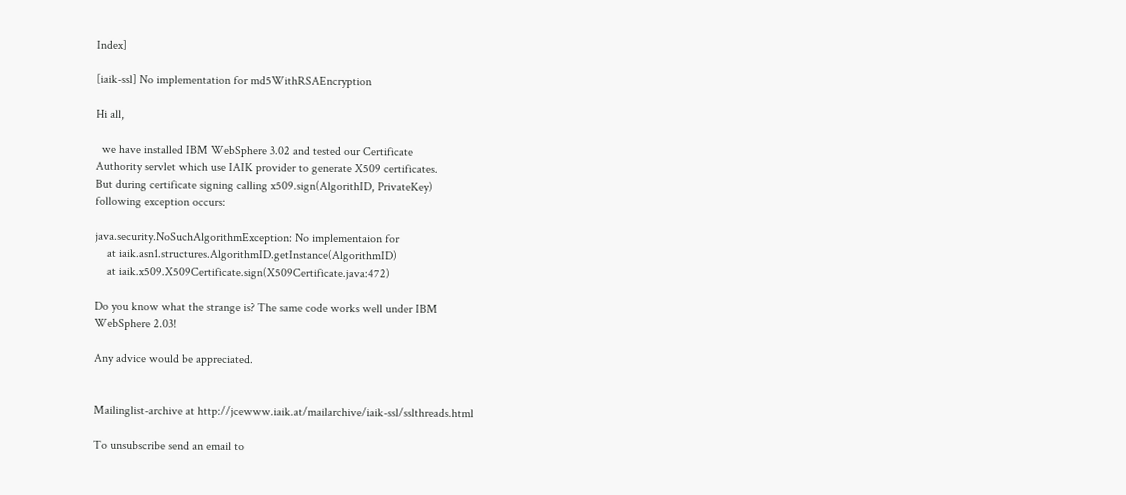Index]

[iaik-ssl] No implementation for md5WithRSAEncryption

Hi all,

  we have installed IBM WebSphere 3.02 and tested our Certificate
Authority servlet which use IAIK provider to generate X509 certificates.
But during certificate signing calling x509.sign(AlgorithID, PrivateKey)
following exception occurs:

java.security.NoSuchAlgorithmException: No implementaion for
    at iaik.asn1.structures.AlgorithmID.getInstance(AlgorithmID)
    at iaik.x509.X509Certificate.sign(X509Certificate.java:472)

Do you know what the strange is? The same code works well under IBM
WebSphere 2.03!

Any advice would be appreciated.


Mailinglist-archive at http://jcewww.iaik.at/mailarchive/iaik-ssl/sslthreads.html

To unsubscribe send an email to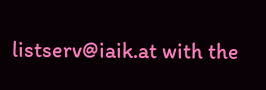listserv@iaik.at with the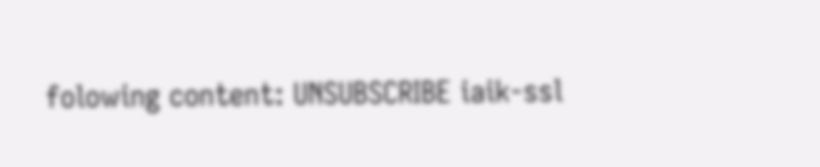folowing content: UNSUBSCRIBE iaik-ssl